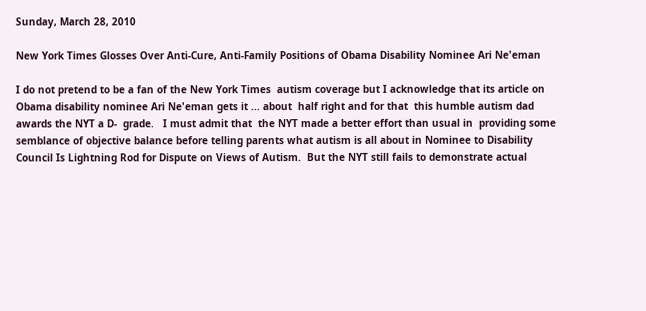Sunday, March 28, 2010

New York Times Glosses Over Anti-Cure, Anti-Family Positions of Obama Disability Nominee Ari Ne'eman

I do not pretend to be a fan of the New York Times  autism coverage but I acknowledge that its article on Obama disability nominee Ari Ne'eman gets it ... about  half right and for that  this humble autism dad awards the NYT a D-  grade.   I must admit that  the NYT made a better effort than usual in  providing some semblance of objective balance before telling parents what autism is all about in Nominee to Disability Council Is Lightning Rod for Dispute on Views of Autism.  But the NYT still fails to demonstrate actual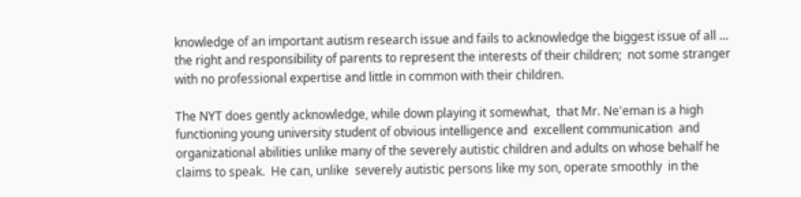knowledge of an important autism research issue and fails to acknowledge the biggest issue of all ... the right and responsibility of parents to represent the interests of their children;  not some stranger with no professional expertise and little in common with their children.

The NYT does gently acknowledge, while down playing it somewhat,  that Mr. Ne'eman is a high functioning young university student of obvious intelligence and  excellent communication  and organizational abilities unlike many of the severely autistic children and adults on whose behalf he claims to speak.  He can, unlike  severely autistic persons like my son, operate smoothly  in the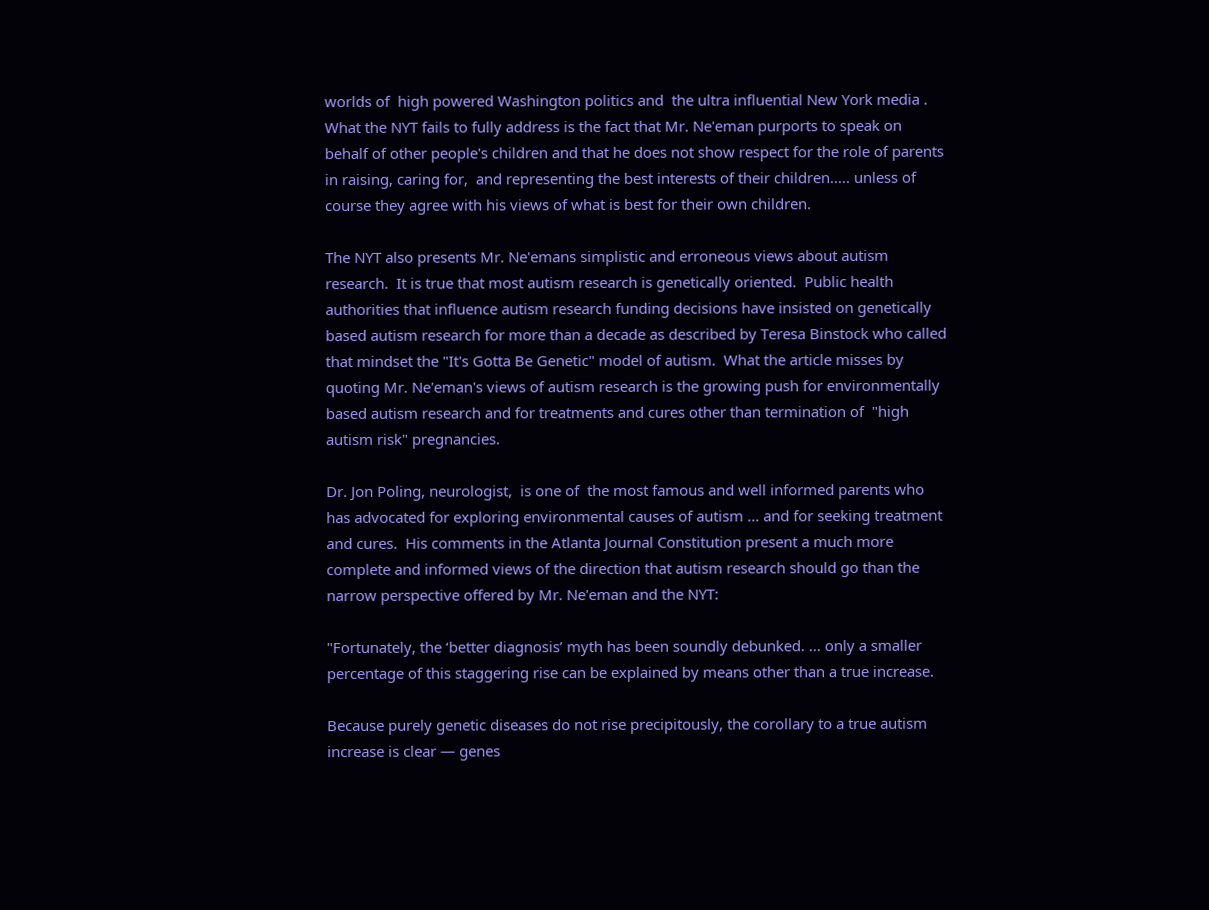worlds of  high powered Washington politics and  the ultra influential New York media . What the NYT fails to fully address is the fact that Mr. Ne'eman purports to speak on behalf of other people's children and that he does not show respect for the role of parents in raising, caring for,  and representing the best interests of their children..... unless of course they agree with his views of what is best for their own children.

The NYT also presents Mr. Ne'emans simplistic and erroneous views about autism research.  It is true that most autism research is genetically oriented.  Public health authorities that influence autism research funding decisions have insisted on genetically based autism research for more than a decade as described by Teresa Binstock who called that mindset the "It's Gotta Be Genetic" model of autism.  What the article misses by quoting Mr. Ne'eman's views of autism research is the growing push for environmentally based autism research and for treatments and cures other than termination of  "high autism risk" pregnancies.

Dr. Jon Poling, neurologist,  is one of  the most famous and well informed parents who has advocated for exploring environmental causes of autism ... and for seeking treatment and cures.  His comments in the Atlanta Journal Constitution present a much more complete and informed views of the direction that autism research should go than the narrow perspective offered by Mr. Ne'eman and the NYT:

"Fortunately, the ‘better diagnosis’ myth has been soundly debunked. ... only a smaller percentage of this staggering rise can be explained by means other than a true increase.

Because purely genetic diseases do not rise precipitously, the corollary to a true autism increase is clear — genes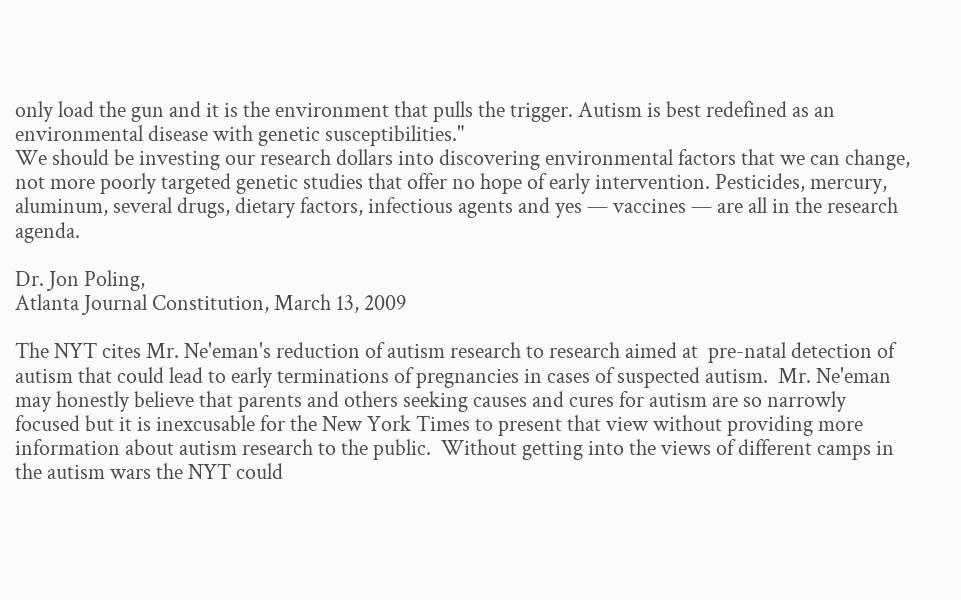only load the gun and it is the environment that pulls the trigger. Autism is best redefined as an environmental disease with genetic susceptibilities."
We should be investing our research dollars into discovering environmental factors that we can change, not more poorly targeted genetic studies that offer no hope of early intervention. Pesticides, mercury, aluminum, several drugs, dietary factors, infectious agents and yes — vaccines — are all in the research agenda.

Dr. Jon Poling,
Atlanta Journal Constitution, March 13, 2009

The NYT cites Mr. Ne'eman's reduction of autism research to research aimed at  pre-natal detection of autism that could lead to early terminations of pregnancies in cases of suspected autism.  Mr. Ne'eman may honestly believe that parents and others seeking causes and cures for autism are so narrowly focused but it is inexcusable for the New York Times to present that view without providing more information about autism research to the public.  Without getting into the views of different camps in the autism wars the NYT could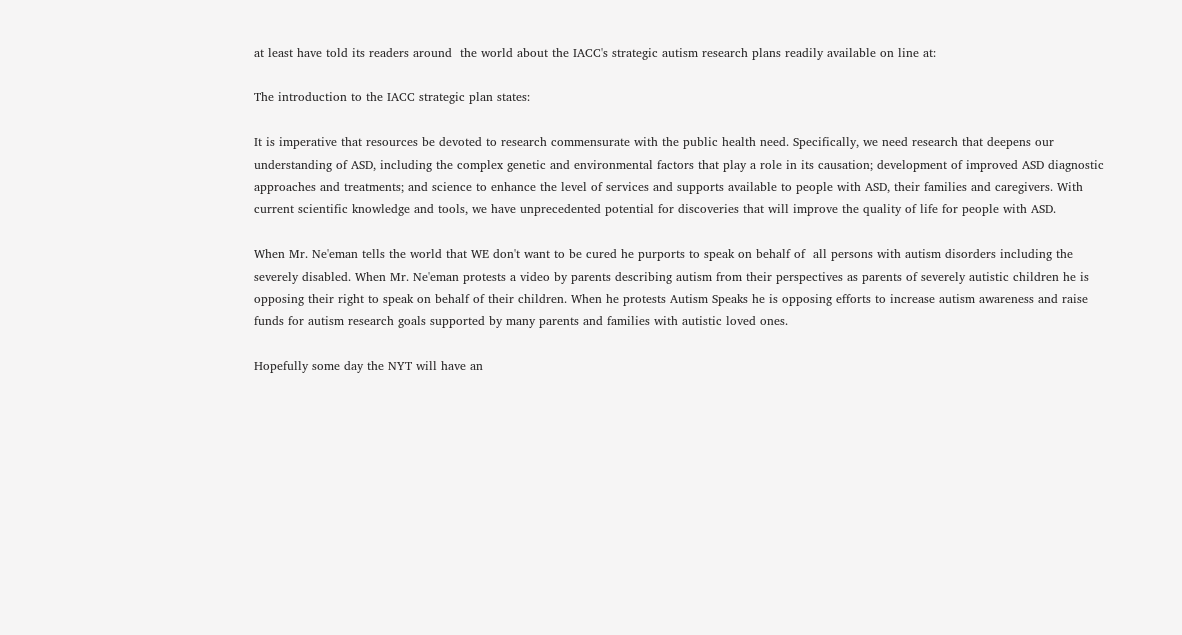at least have told its readers around  the world about the IACC's strategic autism research plans readily available on line at:

The introduction to the IACC strategic plan states:

It is imperative that resources be devoted to research commensurate with the public health need. Specifically, we need research that deepens our understanding of ASD, including the complex genetic and environmental factors that play a role in its causation; development of improved ASD diagnostic approaches and treatments; and science to enhance the level of services and supports available to people with ASD, their families and caregivers. With current scientific knowledge and tools, we have unprecedented potential for discoveries that will improve the quality of life for people with ASD.

When Mr. Ne'eman tells the world that WE don't want to be cured he purports to speak on behalf of  all persons with autism disorders including the severely disabled. When Mr. Ne'eman protests a video by parents describing autism from their perspectives as parents of severely autistic children he is opposing their right to speak on behalf of their children. When he protests Autism Speaks he is opposing efforts to increase autism awareness and raise funds for autism research goals supported by many parents and families with autistic loved ones.

Hopefully some day the NYT will have an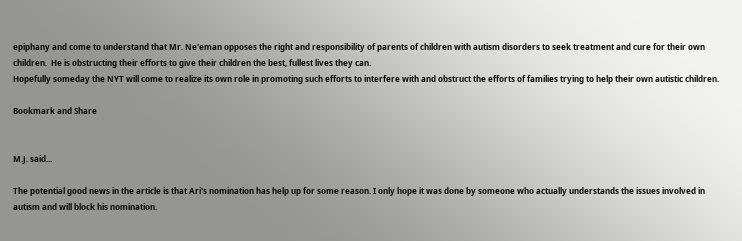epiphany and come to understand that Mr. Ne'eman opposes the right and responsibility of parents of children with autism disorders to seek treatment and cure for their own children.  He is obstructing their efforts to give their children the best, fullest lives they can.
Hopefully someday the NYT will come to realize its own role in promoting such efforts to interfere with and obstruct the efforts of families trying to help their own autistic children.

Bookmark and Share


M.J. said...

The potential good news in the article is that Ari's nomination has help up for some reason. I only hope it was done by someone who actually understands the issues involved in autism and will block his nomination.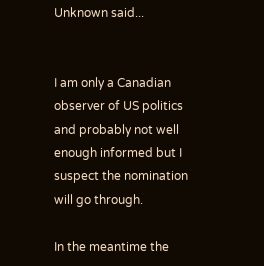Unknown said...


I am only a Canadian observer of US politics and probably not well enough informed but I suspect the nomination will go through.

In the meantime the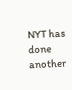NYT has done another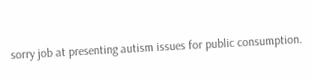sorry job at presenting autism issues for public consumption.